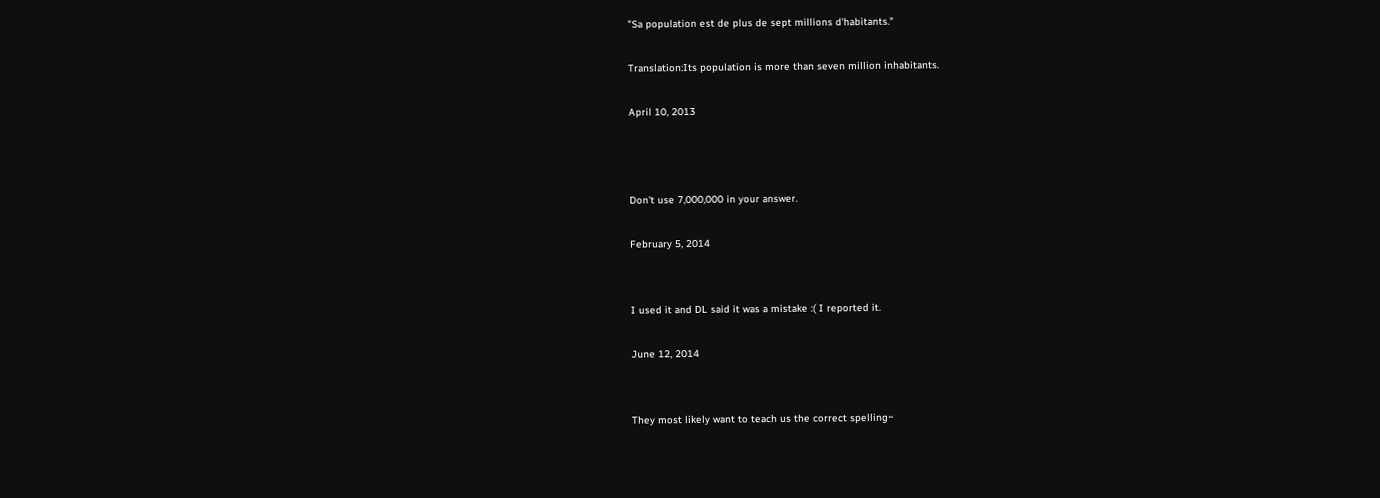"Sa population est de plus de sept millions d'habitants."

Translation:Its population is more than seven million inhabitants.

April 10, 2013



Don't use 7,000,000 in your answer.

February 5, 2014


I used it and DL said it was a mistake :( I reported it.

June 12, 2014


They most likely want to teach us the correct spelling~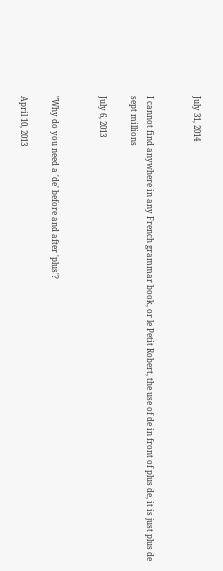July 31, 2014


I cannot find anywhere in any French grammar book, or le Petit Robert, the use of de in front of plus de, it is just plus de sept millions

July 6, 2013


"Why do you need a 'de' before and after 'plus'?

April 10, 2013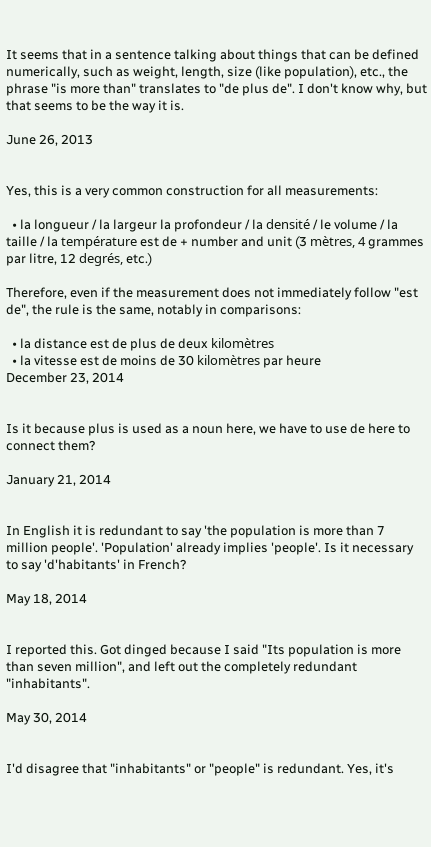It seems that in a sentence talking about things that can be defined numerically, such as weight, length, size (like population), etc., the phrase "is more than" translates to "de plus de". I don't know why, but that seems to be the way it is.

June 26, 2013


Yes, this is a very common construction for all measurements:

  • la longueur / la largeur la profondeur / la densité / le volume / la taille / la température est de + number and unit (3 mètres, 4 grammes par litre, 12 degrés, etc.)

Therefore, even if the measurement does not immediately follow "est de", the rule is the same, notably in comparisons:

  • la distance est de plus de deux kilomètres
  • la vitesse est de moins de 30 kilomètres par heure
December 23, 2014


Is it because plus is used as a noun here, we have to use de here to connect them?

January 21, 2014


In English it is redundant to say 'the population is more than 7 million people'. 'Population' already implies 'people'. Is it necessary to say 'd'habitants' in French?

May 18, 2014


I reported this. Got dinged because I said "Its population is more than seven million", and left out the completely redundant "inhabitants".

May 30, 2014


I'd disagree that "inhabitants" or "people" is redundant. Yes, it's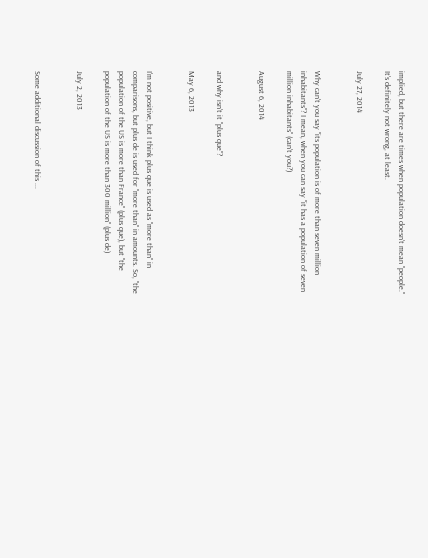implied, but there are times when population doesn't mean "people." It's definitely not wrong, at least.

July 27, 2014


Why can't you say "its population is of more than seven million inhabitants"? I mean, when you can say "it has a population of seven million inhabitants" (can't you?)

August 6, 2014


and why isn't it "plus que"?

May 6, 2013


I'm not positive, but I think plus que is used as "more than" in comparisons, but plus de is used for "more than" in amounts. So, "the population of the US is more than France" (plus que), but "the population of the US is more than 300 million" (plus de)

July 2, 2013


Some additional discussion of this ...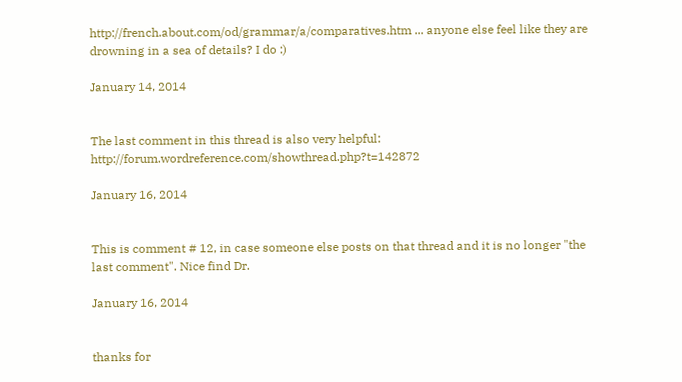http://french.about.com/od/grammar/a/comparatives.htm ... anyone else feel like they are drowning in a sea of details? I do :)

January 14, 2014


The last comment in this thread is also very helpful: http://forum.wordreference.com/showthread.php?t=142872

January 16, 2014


This is comment # 12, in case someone else posts on that thread and it is no longer "the last comment". Nice find Dr.

January 16, 2014


thanks for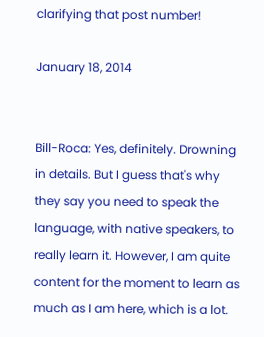clarifying that post number!

January 18, 2014


Bill-Roca: Yes, definitely. Drowning in details. But I guess that's why they say you need to speak the language, with native speakers, to really learn it. However, I am quite content for the moment to learn as much as I am here, which is a lot.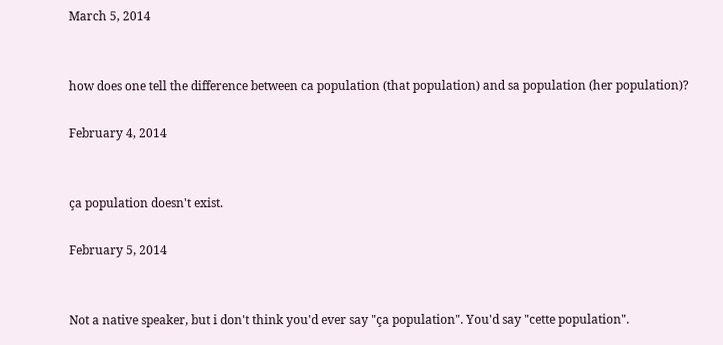March 5, 2014


how does one tell the difference between ca population (that population) and sa population (her population)?

February 4, 2014


ça population doesn't exist.

February 5, 2014


Not a native speaker, but i don't think you'd ever say "ça population". You'd say "cette population".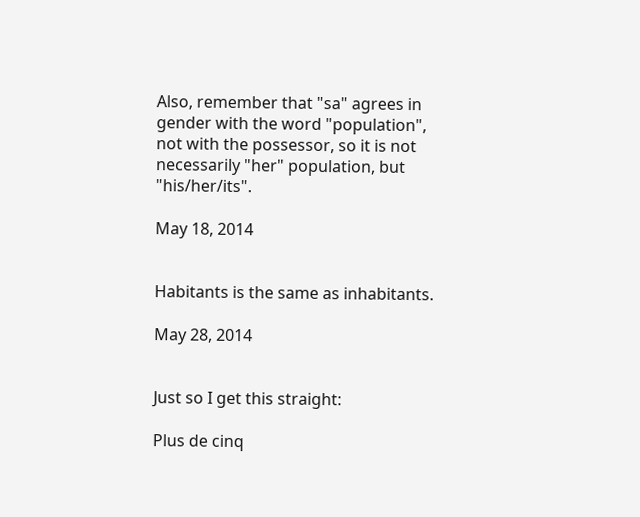Also, remember that "sa" agrees in gender with the word "population", not with the possessor, so it is not necessarily "her" population, but "his/her/its".

May 18, 2014


Habitants is the same as inhabitants.

May 28, 2014


Just so I get this straight:

Plus de cinq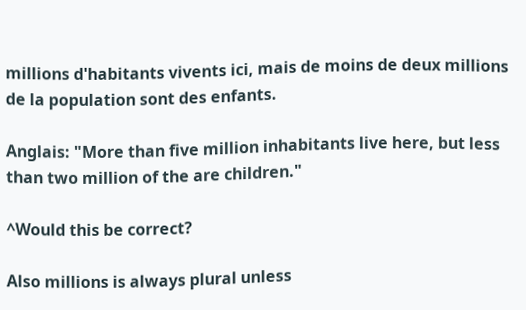millions d'habitants vivents ici, mais de moins de deux millions de la population sont des enfants.

Anglais: "More than five million inhabitants live here, but less than two million of the are children."

^Would this be correct?

Also millions is always plural unless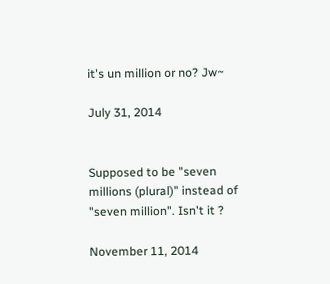it's un million or no? Jw~

July 31, 2014


Supposed to be "seven millions (plural)" instead of "seven million". Isn't it ?

November 11, 2014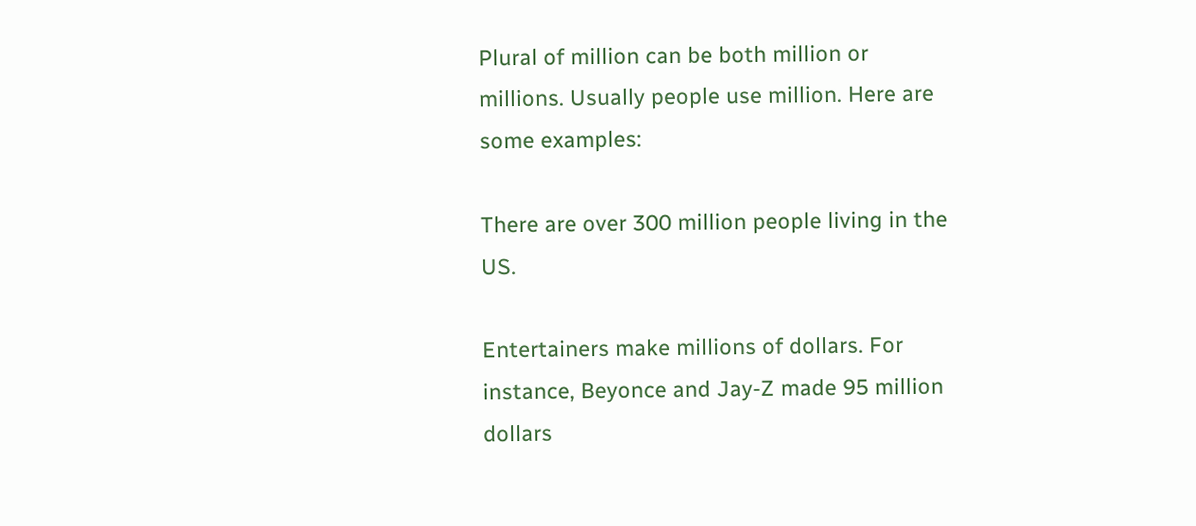Plural of million can be both million or millions. Usually people use million. Here are some examples:

There are over 300 million people living in the US.

Entertainers make millions of dollars. For instance, Beyonce and Jay-Z made 95 million dollars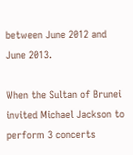between June 2012 and June 2013.

When the Sultan of Brunei invited Michael Jackson to perform 3 concerts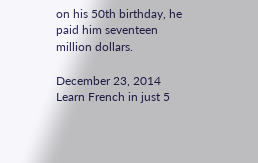on his 50th birthday, he paid him seventeen million dollars.

December 23, 2014
Learn French in just 5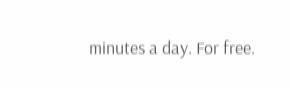minutes a day. For free.